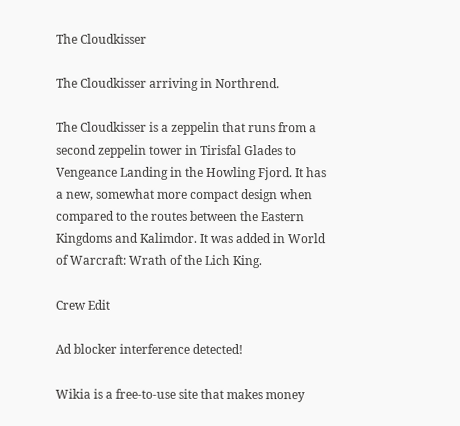The Cloudkisser

The Cloudkisser arriving in Northrend.

The Cloudkisser is a zeppelin that runs from a second zeppelin tower in Tirisfal Glades to Vengeance Landing in the Howling Fjord. It has a new, somewhat more compact design when compared to the routes between the Eastern Kingdoms and Kalimdor. It was added in World of Warcraft: Wrath of the Lich King.

Crew Edit

Ad blocker interference detected!

Wikia is a free-to-use site that makes money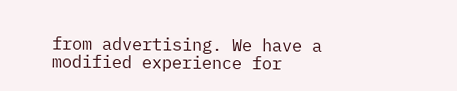from advertising. We have a modified experience for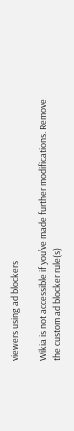viewers using ad blockers

Wikia is not accessible if you’ve made further modifications. Remove the custom ad blocker rule(s)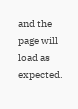and the page will load as expected.